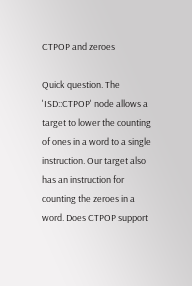CTPOP and zeroes

Quick question. The 'ISD::CTPOP' node allows a target to lower the counting of ones in a word to a single instruction. Our target also has an instruction for counting the zeroes in a word. Does CTPOP support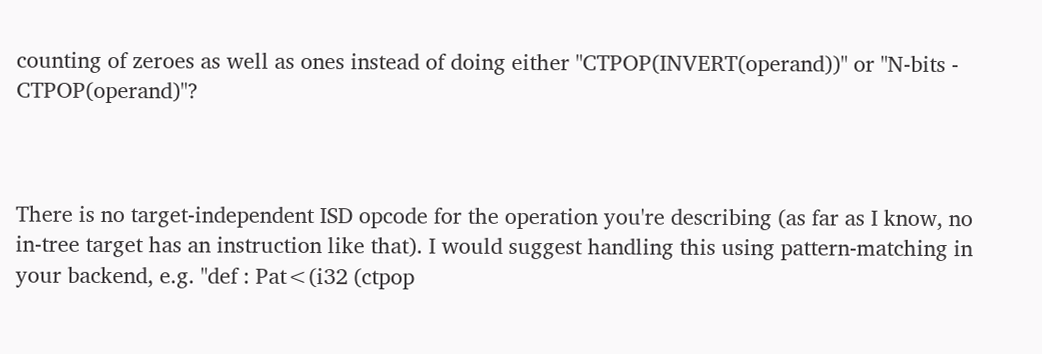counting of zeroes as well as ones instead of doing either "CTPOP(INVERT(operand))" or "N-bits - CTPOP(operand)"?



There is no target-independent ISD opcode for the operation you're describing (as far as I know, no in-tree target has an instruction like that). I would suggest handling this using pattern-matching in your backend, e.g. "def : Pat<(i32 (ctpop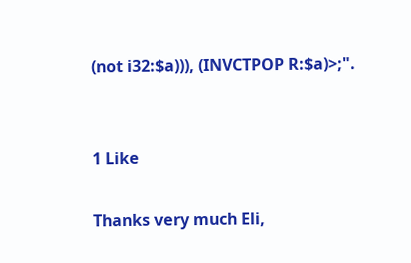(not i32:$a))), (INVCTPOP R:$a)>;".


1 Like

Thanks very much Eli,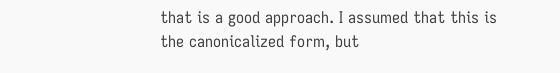that is a good approach. I assumed that this is the canonicalized form, but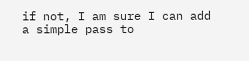if not, I am sure I can add a simple pass to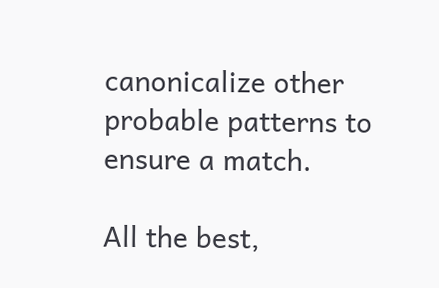canonicalize other probable patterns to ensure a match.

All the best,